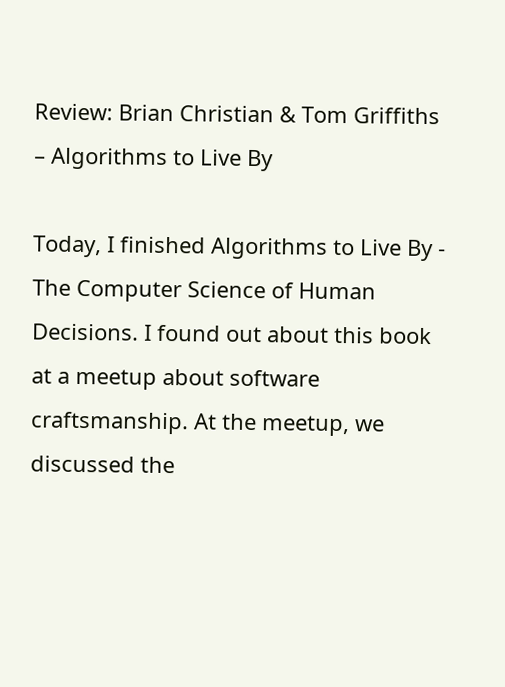Review: Brian Christian & Tom Griffiths – Algorithms to Live By

Today, I finished Algorithms to Live By - The Computer Science of Human Decisions. I found out about this book at a meetup about software craftsmanship. At the meetup, we discussed the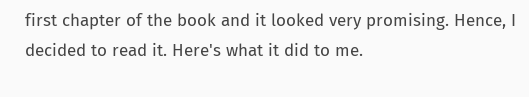first chapter of the book and it looked very promising. Hence, I decided to read it. Here's what it did to me.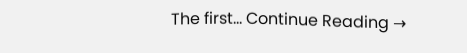The first... Continue Reading →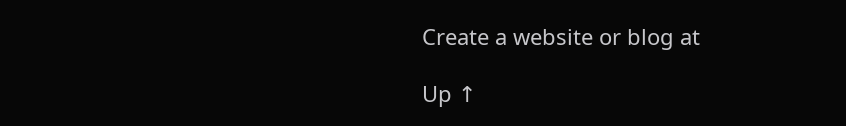Create a website or blog at

Up ↑